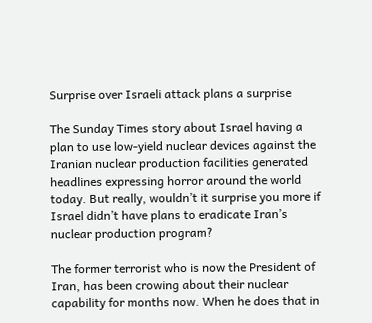Surprise over Israeli attack plans a surprise

The Sunday Times story about Israel having a plan to use low-yield nuclear devices against the Iranian nuclear production facilities generated headlines expressing horror around the world today. But really, wouldn’t it surprise you more if Israel didn’t have plans to eradicate Iran’s nuclear production program?

The former terrorist who is now the President of Iran, has been crowing about their nuclear capability for months now. When he does that in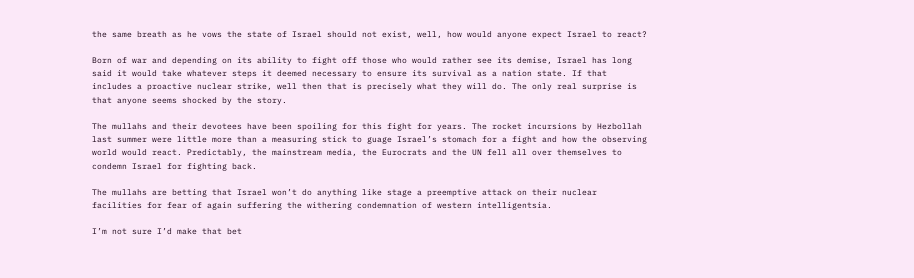the same breath as he vows the state of Israel should not exist, well, how would anyone expect Israel to react?

Born of war and depending on its ability to fight off those who would rather see its demise, Israel has long said it would take whatever steps it deemed necessary to ensure its survival as a nation state. If that includes a proactive nuclear strike, well then that is precisely what they will do. The only real surprise is that anyone seems shocked by the story.

The mullahs and their devotees have been spoiling for this fight for years. The rocket incursions by Hezbollah last summer were little more than a measuring stick to guage Israel’s stomach for a fight and how the observing world would react. Predictably, the mainstream media, the Eurocrats and the UN fell all over themselves to condemn Israel for fighting back.

The mullahs are betting that Israel won’t do anything like stage a preemptive attack on their nuclear facilities for fear of again suffering the withering condemnation of western intelligentsia.

I’m not sure I’d make that bet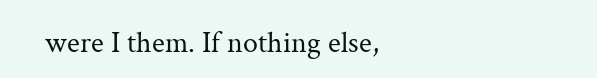were I them. If nothing else,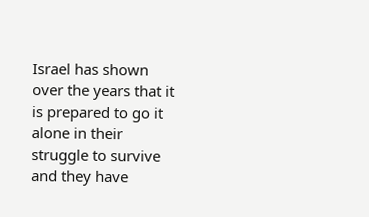Israel has shown over the years that it is prepared to go it alone in their struggle to survive and they have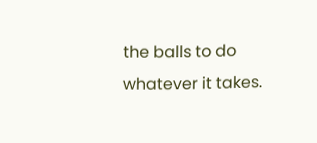the balls to do whatever it takes.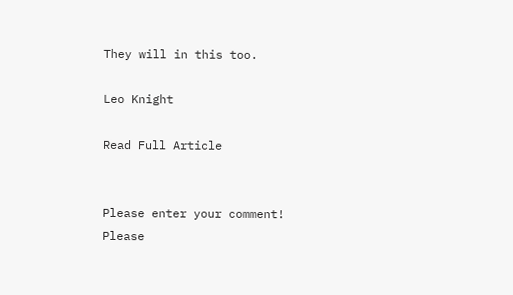They will in this too.

Leo Knight

Read Full Article


Please enter your comment!
Please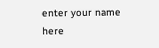enter your name here